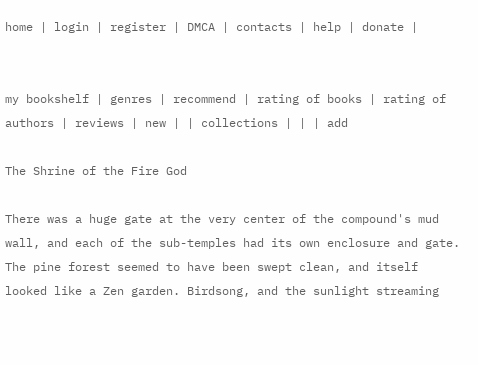home | login | register | DMCA | contacts | help | donate |


my bookshelf | genres | recommend | rating of books | rating of authors | reviews | new | | collections | | | add

The Shrine of the Fire God

There was a huge gate at the very center of the compound's mud wall, and each of the sub-temples had its own enclosure and gate. The pine forest seemed to have been swept clean, and itself looked like a Zen garden. Birdsong, and the sunlight streaming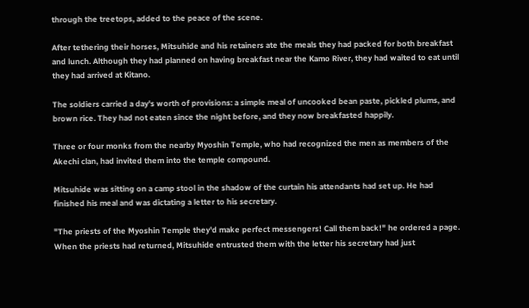through the treetops, added to the peace of the scene.

After tethering their horses, Mitsuhide and his retainers ate the meals they had packed for both breakfast and lunch. Although they had planned on having breakfast near the Kamo River, they had waited to eat until they had arrived at Kitano.

The soldiers carried a day's worth of provisions: a simple meal of uncooked bean paste, pickled plums, and brown rice. They had not eaten since the night before, and they now breakfasted happily.

Three or four monks from the nearby Myoshin Temple, who had recognized the men as members of the Akechi clan, had invited them into the temple compound.

Mitsuhide was sitting on a camp stool in the shadow of the curtain his attendants had set up. He had finished his meal and was dictating a letter to his secretary.

"The priests of the Myoshin Temple they'd make perfect messengers! Call them back!" he ordered a page. When the priests had returned, Mitsuhide entrusted them with the letter his secretary had just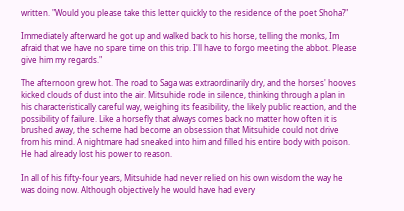written. "Would you please take this letter quickly to the residence of the poet Shoha?"

Immediately afterward he got up and walked back to his horse, telling the monks, Im afraid that we have no spare time on this trip. I'll have to forgo meeting the abbot. Please give him my regards."

The afternoon grew hot. The road to Saga was extraordinarily dry, and the horses' hooves kicked clouds of dust into the air. Mitsuhide rode in silence, thinking through a plan in his characteristically careful way, weighing its feasibility, the likely public reaction, and the possibility of failure. Like a horsefly that always comes back no matter how often it is brushed away, the scheme had become an obsession that Mitsuhide could not drive from his mind. A nightmare had sneaked into him and filled his entire body with poison. He had already lost his power to reason.

In all of his fifty-four years, Mitsuhide had never relied on his own wisdom the way he was doing now. Although objectively he would have had every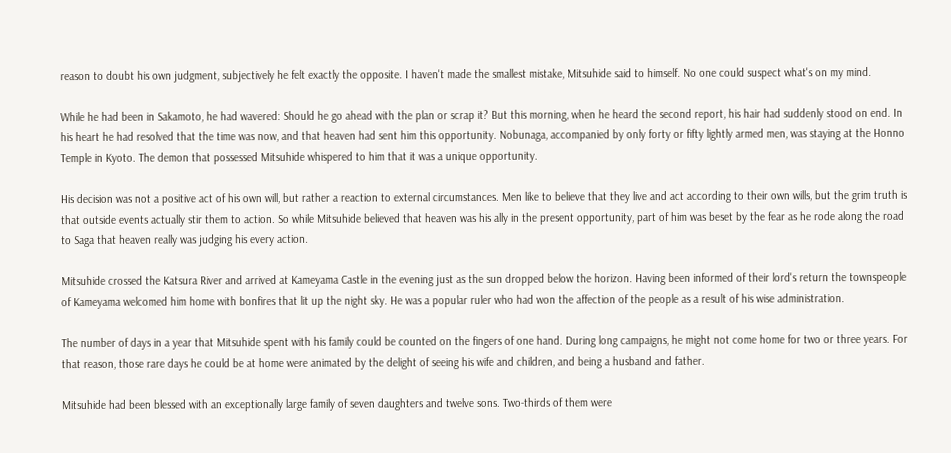reason to doubt his own judgment, subjectively he felt exactly the opposite. I haven't made the smallest mistake, Mitsuhide said to himself. No one could suspect what's on my mind.

While he had been in Sakamoto, he had wavered: Should he go ahead with the plan or scrap it? But this morning, when he heard the second report, his hair had suddenly stood on end. In his heart he had resolved that the time was now, and that heaven had sent him this opportunity. Nobunaga, accompanied by only forty or fifty lightly armed men, was staying at the Honno Temple in Kyoto. The demon that possessed Mitsuhide whispered to him that it was a unique opportunity.

His decision was not a positive act of his own will, but rather a reaction to external circumstances. Men like to believe that they live and act according to their own wills, but the grim truth is that outside events actually stir them to action. So while Mitsuhide believed that heaven was his ally in the present opportunity, part of him was beset by the fear as he rode along the road to Saga that heaven really was judging his every action.

Mitsuhide crossed the Katsura River and arrived at Kameyama Castle in the evening just as the sun dropped below the horizon. Having been informed of their lord's return the townspeople of Kameyama welcomed him home with bonfires that lit up the night sky. He was a popular ruler who had won the affection of the people as a result of his wise administration.

The number of days in a year that Mitsuhide spent with his family could be counted on the fingers of one hand. During long campaigns, he might not come home for two or three years. For that reason, those rare days he could be at home were animated by the delight of seeing his wife and children, and being a husband and father.

Mitsuhide had been blessed with an exceptionally large family of seven daughters and twelve sons. Two-thirds of them were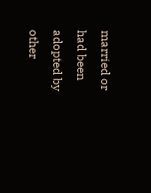married or had been adopted by other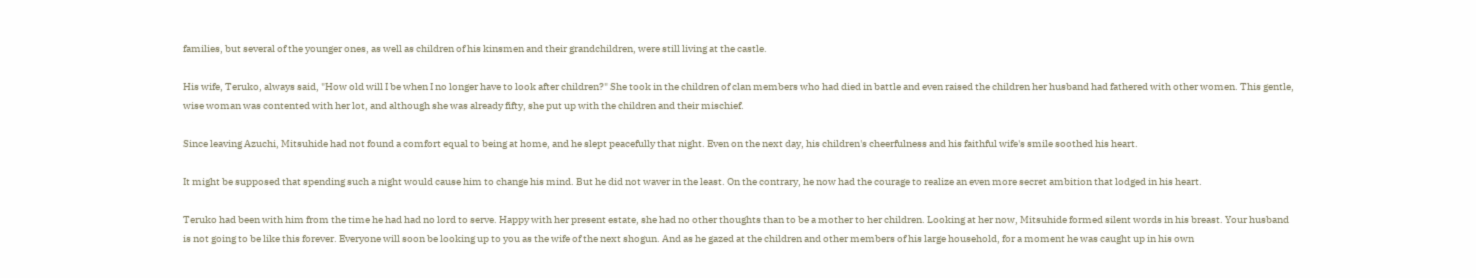families, but several of the younger ones, as well as children of his kinsmen and their grandchildren, were still living at the castle.

His wife, Teruko, always said, "How old will I be when I no longer have to look after children?" She took in the children of clan members who had died in battle and even raised the children her husband had fathered with other women. This gentle, wise woman was contented with her lot, and although she was already fifty, she put up with the children and their mischief.

Since leaving Azuchi, Mitsuhide had not found a comfort equal to being at home, and he slept peacefully that night. Even on the next day, his children's cheerfulness and his faithful wife's smile soothed his heart.

It might be supposed that spending such a night would cause him to change his mind. But he did not waver in the least. On the contrary, he now had the courage to realize an even more secret ambition that lodged in his heart.

Teruko had been with him from the time he had had no lord to serve. Happy with her present estate, she had no other thoughts than to be a mother to her children. Looking at her now, Mitsuhide formed silent words in his breast. Your husband is not going to be like this forever. Everyone will soon be looking up to you as the wife of the next shogun. And as he gazed at the children and other members of his large household, for a moment he was caught up in his own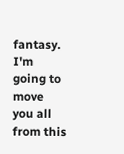fantasy. I'm going to move you all from this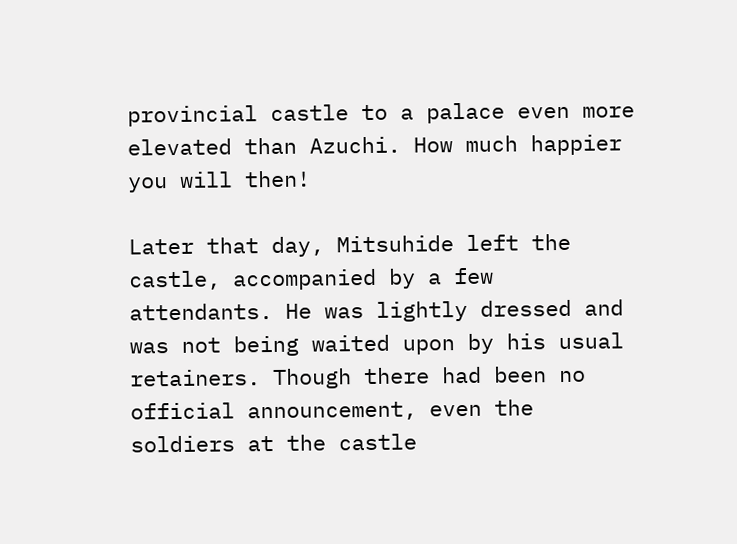provincial castle to a palace even more elevated than Azuchi. How much happier you will then!

Later that day, Mitsuhide left the castle, accompanied by a few attendants. He was lightly dressed and was not being waited upon by his usual retainers. Though there had been no official announcement, even the soldiers at the castle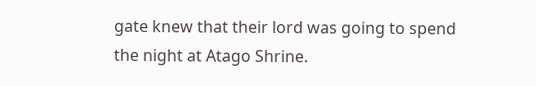gate knew that their lord was going to spend the night at Atago Shrine.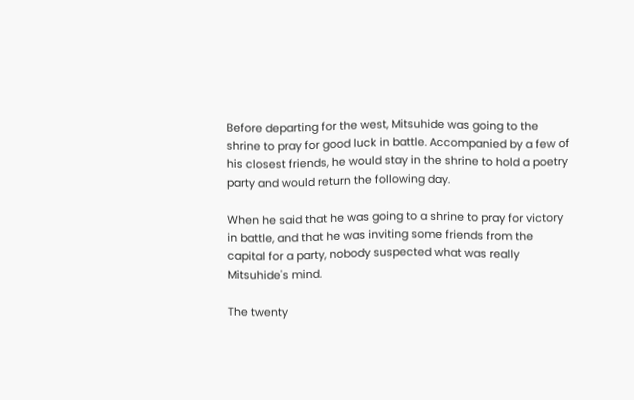Before departing for the west, Mitsuhide was going to the shrine to pray for good luck in battle. Accompanied by a few of his closest friends, he would stay in the shrine to hold a poetry party and would return the following day.

When he said that he was going to a shrine to pray for victory in battle, and that he was inviting some friends from the capital for a party, nobody suspected what was really Mitsuhide's mind.

The twenty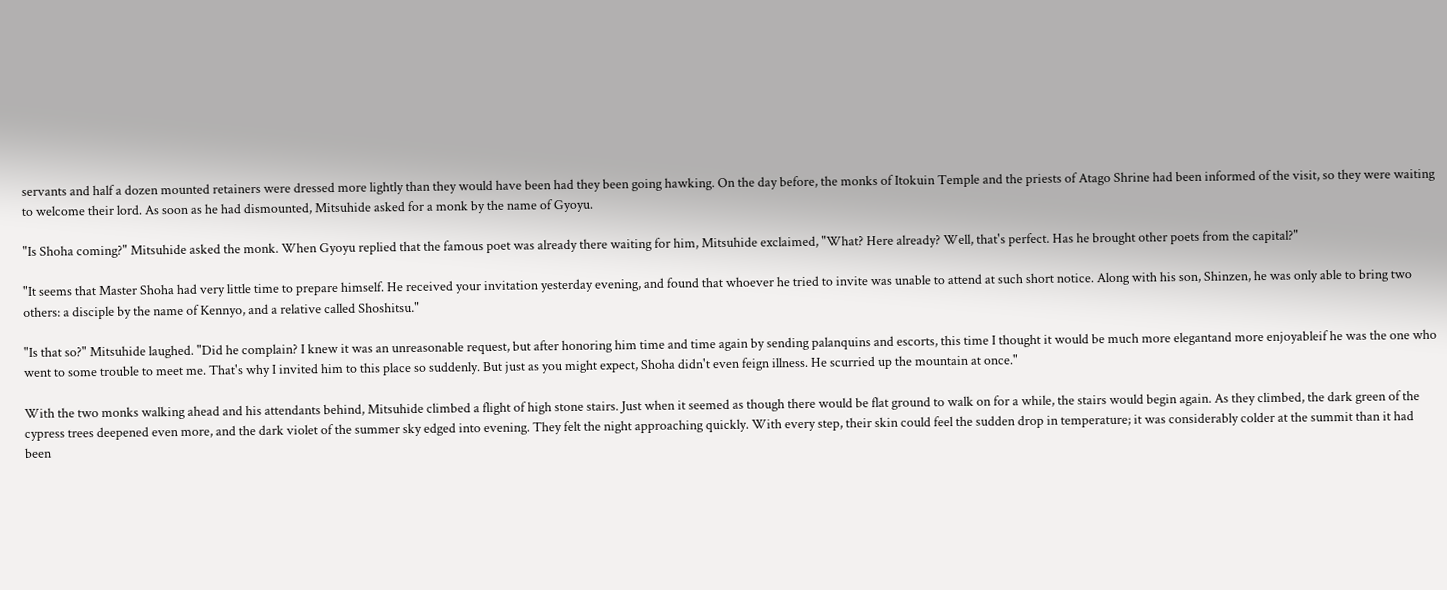servants and half a dozen mounted retainers were dressed more lightly than they would have been had they been going hawking. On the day before, the monks of Itokuin Temple and the priests of Atago Shrine had been informed of the visit, so they were waiting to welcome their lord. As soon as he had dismounted, Mitsuhide asked for a monk by the name of Gyoyu.

"Is Shoha coming?" Mitsuhide asked the monk. When Gyoyu replied that the famous poet was already there waiting for him, Mitsuhide exclaimed, "What? Here already? Well, that's perfect. Has he brought other poets from the capital?"

"It seems that Master Shoha had very little time to prepare himself. He received your invitation yesterday evening, and found that whoever he tried to invite was unable to attend at such short notice. Along with his son, Shinzen, he was only able to bring two others: a disciple by the name of Kennyo, and a relative called Shoshitsu."

"Is that so?" Mitsuhide laughed. "Did he complain? I knew it was an unreasonable request, but after honoring him time and time again by sending palanquins and escorts, this time I thought it would be much more elegantand more enjoyableif he was the one who went to some trouble to meet me. That's why I invited him to this place so suddenly. But just as you might expect, Shoha didn't even feign illness. He scurried up the mountain at once."

With the two monks walking ahead and his attendants behind, Mitsuhide climbed a flight of high stone stairs. Just when it seemed as though there would be flat ground to walk on for a while, the stairs would begin again. As they climbed, the dark green of the cypress trees deepened even more, and the dark violet of the summer sky edged into evening. They felt the night approaching quickly. With every step, their skin could feel the sudden drop in temperature; it was considerably colder at the summit than it had been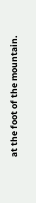at the foot of the mountain.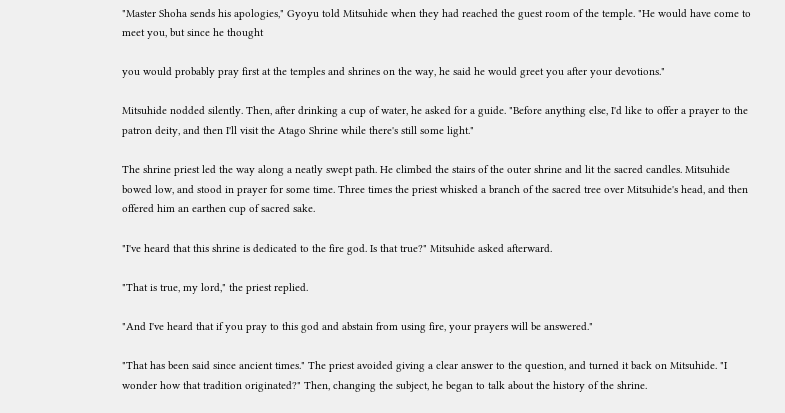"Master Shoha sends his apologies," Gyoyu told Mitsuhide when they had reached the guest room of the temple. "He would have come to meet you, but since he thought

you would probably pray first at the temples and shrines on the way, he said he would greet you after your devotions."

Mitsuhide nodded silently. Then, after drinking a cup of water, he asked for a guide. "Before anything else, I'd like to offer a prayer to the patron deity, and then I'll visit the Atago Shrine while there's still some light."

The shrine priest led the way along a neatly swept path. He climbed the stairs of the outer shrine and lit the sacred candles. Mitsuhide bowed low, and stood in prayer for some time. Three times the priest whisked a branch of the sacred tree over Mitsuhide's head, and then offered him an earthen cup of sacred sake.

"I've heard that this shrine is dedicated to the fire god. Is that true?" Mitsuhide asked afterward.

"That is true, my lord," the priest replied.

"And I've heard that if you pray to this god and abstain from using fire, your prayers will be answered."

"That has been said since ancient times." The priest avoided giving a clear answer to the question, and turned it back on Mitsuhide. "I wonder how that tradition originated?" Then, changing the subject, he began to talk about the history of the shrine.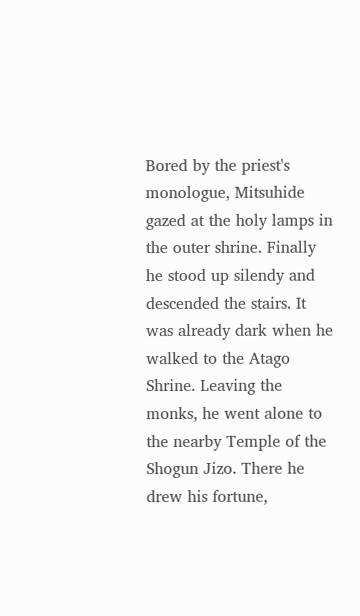Bored by the priest's monologue, Mitsuhide gazed at the holy lamps in the outer shrine. Finally he stood up silendy and descended the stairs. It was already dark when he walked to the Atago Shrine. Leaving the monks, he went alone to the nearby Temple of the Shogun Jizo. There he drew his fortune,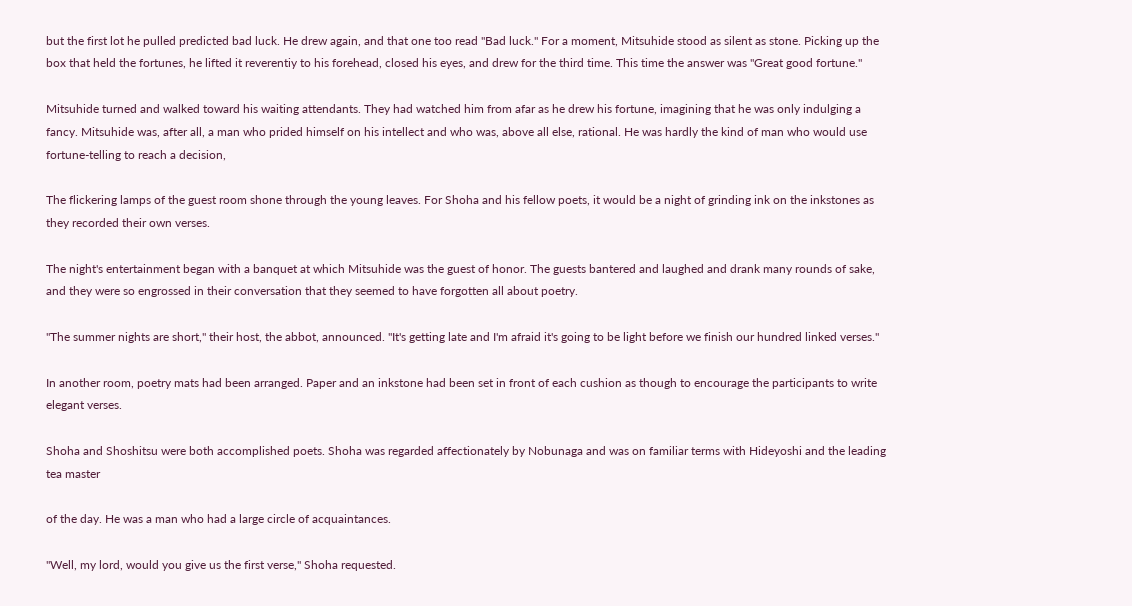but the first lot he pulled predicted bad luck. He drew again, and that one too read "Bad luck." For a moment, Mitsuhide stood as silent as stone. Picking up the box that held the fortunes, he lifted it reverentiy to his forehead, closed his eyes, and drew for the third time. This time the answer was "Great good fortune."

Mitsuhide turned and walked toward his waiting attendants. They had watched him from afar as he drew his fortune, imagining that he was only indulging a fancy. Mitsuhide was, after all, a man who prided himself on his intellect and who was, above all else, rational. He was hardly the kind of man who would use fortune-telling to reach a decision,

The flickering lamps of the guest room shone through the young leaves. For Shoha and his fellow poets, it would be a night of grinding ink on the inkstones as they recorded their own verses.

The night's entertainment began with a banquet at which Mitsuhide was the guest of honor. The guests bantered and laughed and drank many rounds of sake, and they were so engrossed in their conversation that they seemed to have forgotten all about poetry.

"The summer nights are short," their host, the abbot, announced. "It's getting late and I'm afraid it's going to be light before we finish our hundred linked verses."

In another room, poetry mats had been arranged. Paper and an inkstone had been set in front of each cushion as though to encourage the participants to write elegant verses.

Shoha and Shoshitsu were both accomplished poets. Shoha was regarded affectionately by Nobunaga and was on familiar terms with Hideyoshi and the leading tea master

of the day. He was a man who had a large circle of acquaintances.

"Well, my lord, would you give us the first verse," Shoha requested.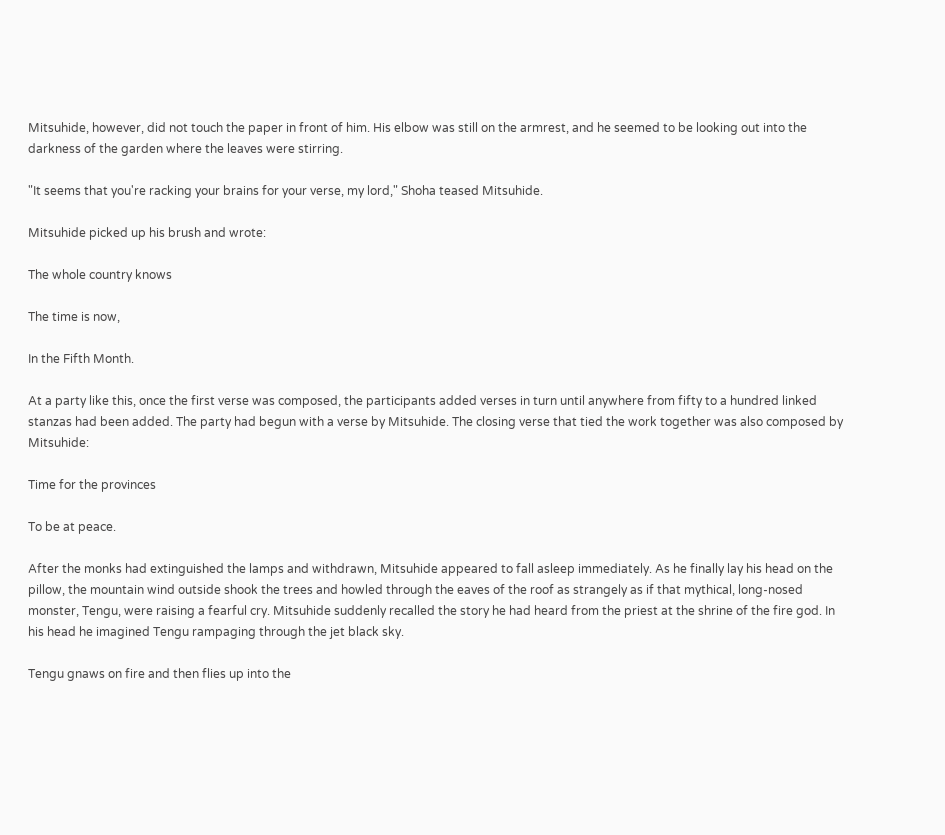Mitsuhide, however, did not touch the paper in front of him. His elbow was still on the armrest, and he seemed to be looking out into the darkness of the garden where the leaves were stirring.

"It seems that you're racking your brains for your verse, my lord," Shoha teased Mitsuhide.

Mitsuhide picked up his brush and wrote:

The whole country knows

The time is now,

In the Fifth Month.

At a party like this, once the first verse was composed, the participants added verses in turn until anywhere from fifty to a hundred linked stanzas had been added. The party had begun with a verse by Mitsuhide. The closing verse that tied the work together was also composed by Mitsuhide:

Time for the provinces

To be at peace.

After the monks had extinguished the lamps and withdrawn, Mitsuhide appeared to fall asleep immediately. As he finally lay his head on the pillow, the mountain wind outside shook the trees and howled through the eaves of the roof as strangely as if that mythical, long-nosed monster, Tengu, were raising a fearful cry. Mitsuhide suddenly recalled the story he had heard from the priest at the shrine of the fire god. In his head he imagined Tengu rampaging through the jet black sky.

Tengu gnaws on fire and then flies up into the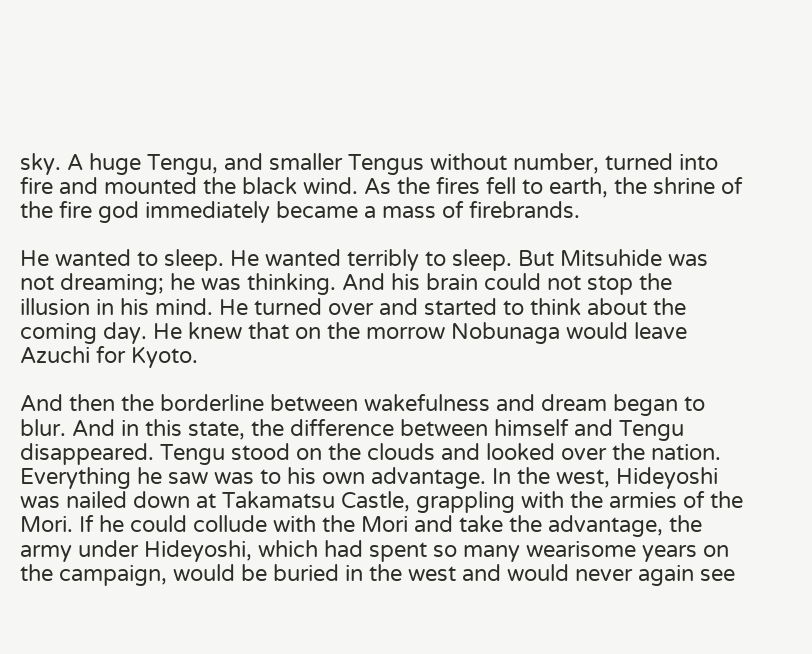sky. A huge Tengu, and smaller Tengus without number, turned into fire and mounted the black wind. As the fires fell to earth, the shrine of the fire god immediately became a mass of firebrands.

He wanted to sleep. He wanted terribly to sleep. But Mitsuhide was not dreaming; he was thinking. And his brain could not stop the illusion in his mind. He turned over and started to think about the coming day. He knew that on the morrow Nobunaga would leave Azuchi for Kyoto.

And then the borderline between wakefulness and dream began to blur. And in this state, the difference between himself and Tengu disappeared. Tengu stood on the clouds and looked over the nation. Everything he saw was to his own advantage. In the west, Hideyoshi was nailed down at Takamatsu Castle, grappling with the armies of the Mori. If he could collude with the Mori and take the advantage, the army under Hideyoshi, which had spent so many wearisome years on the campaign, would be buried in the west and would never again see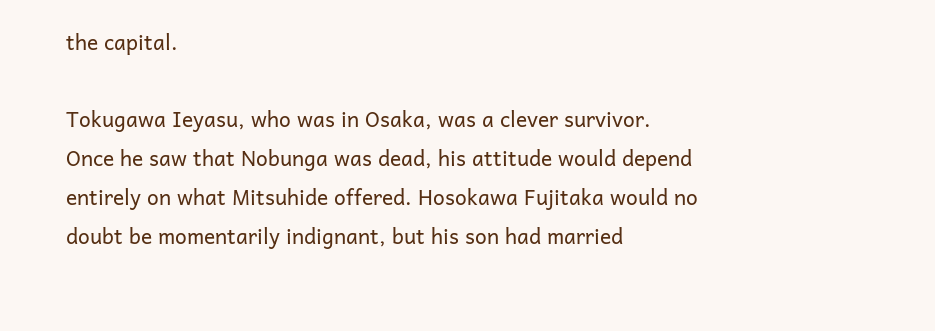the capital.

Tokugawa Ieyasu, who was in Osaka, was a clever survivor. Once he saw that Nobunga was dead, his attitude would depend entirely on what Mitsuhide offered. Hosokawa Fujitaka would no doubt be momentarily indignant, but his son had married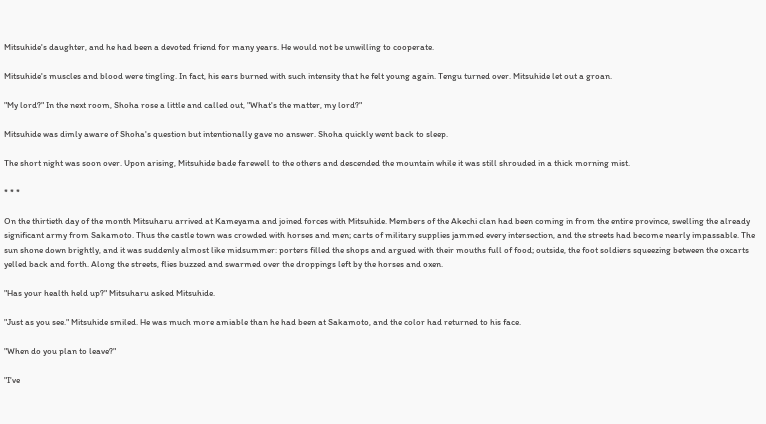Mitsuhide's daughter, and he had been a devoted friend for many years. He would not be unwilling to cooperate.

Mitsuhide's muscles and blood were tingling. In fact, his ears burned with such intensity that he felt young again. Tengu turned over. Mitsuhide let out a groan.

"My lord?" In the next room, Shoha rose a little and called out, "What's the matter, my lord?"

Mitsuhide was dimly aware of Shoha's question but intentionally gave no answer. Shoha quickly went back to sleep.

The short night was soon over. Upon arising, Mitsuhide bade farewell to the others and descended the mountain while it was still shrouded in a thick morning mist.

* * *

On the thirtieth day of the month Mitsuharu arrived at Kameyama and joined forces with Mitsuhide. Members of the Akechi clan had been coming in from the entire province, swelling the already significant army from Sakamoto. Thus the castle town was crowded with horses and men; carts of military supplies jammed every intersection, and the streets had become nearly impassable. The sun shone down brightly, and it was suddenly almost like midsummer: porters filled the shops and argued with their mouths full of food; outside, the foot soldiers squeezing between the oxcarts yelled back and forth. Along the streets, flies buzzed and swarmed over the droppings left by the horses and oxen.

"Has your health held up?" Mitsuharu asked Mitsuhide.

"Just as you see." Mitsuhide smiled. He was much more amiable than he had been at Sakamoto, and the color had returned to his face.

"When do you plan to leave?"

"I've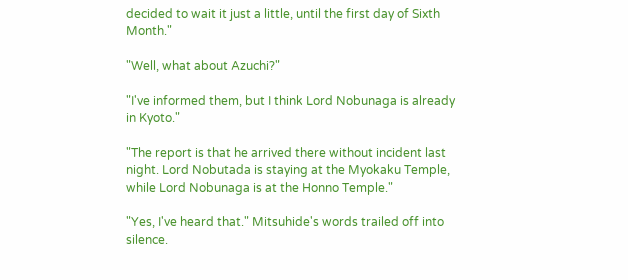decided to wait it just a little, until the first day of Sixth Month."

"Well, what about Azuchi?"

"I've informed them, but I think Lord Nobunaga is already in Kyoto."

"The report is that he arrived there without incident last night. Lord Nobutada is staying at the Myokaku Temple, while Lord Nobunaga is at the Honno Temple."

"Yes, I've heard that." Mitsuhide's words trailed off into silence.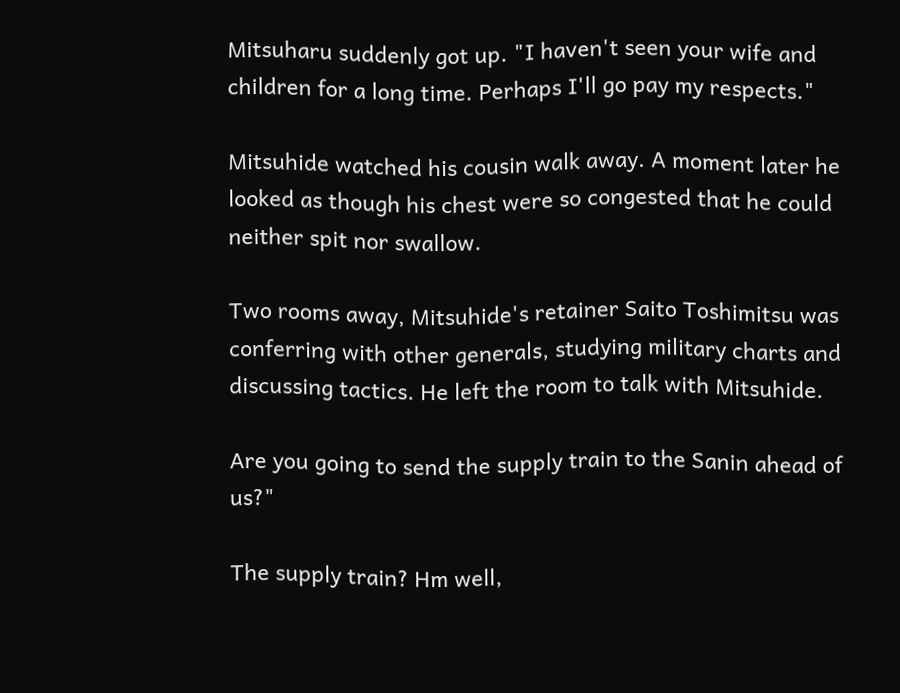Mitsuharu suddenly got up. "I haven't seen your wife and children for a long time. Perhaps I'll go pay my respects."

Mitsuhide watched his cousin walk away. A moment later he looked as though his chest were so congested that he could neither spit nor swallow.

Two rooms away, Mitsuhide's retainer Saito Toshimitsu was conferring with other generals, studying military charts and discussing tactics. He left the room to talk with Mitsuhide.

Are you going to send the supply train to the Sanin ahead of us?"

The supply train? Hm well,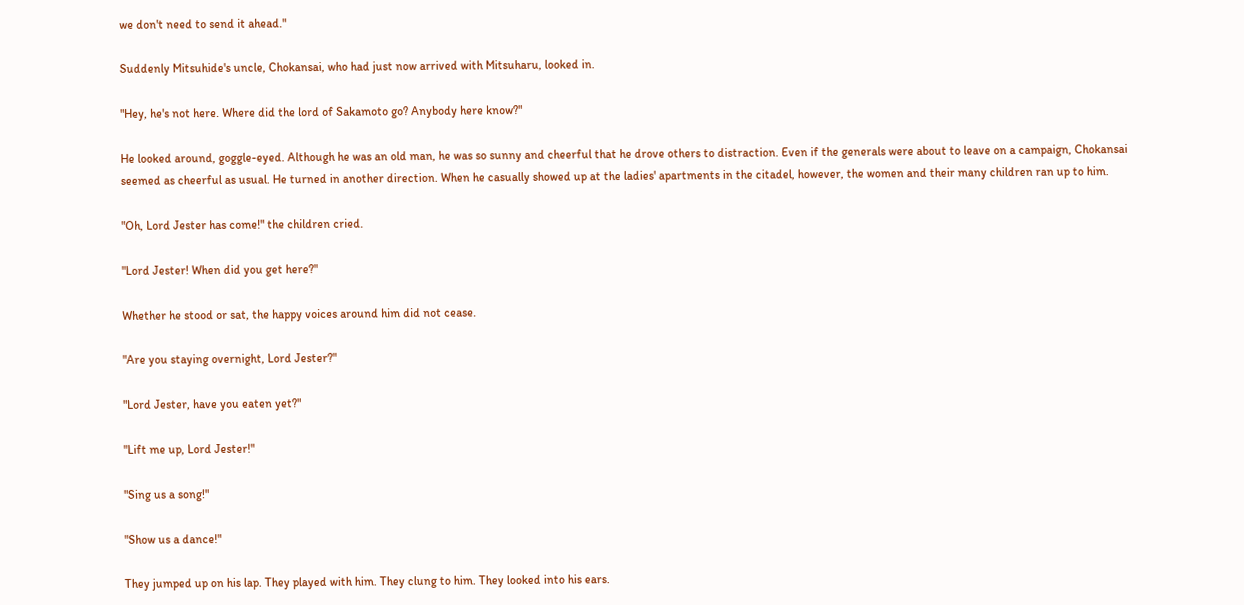we don't need to send it ahead."

Suddenly Mitsuhide's uncle, Chokansai, who had just now arrived with Mitsuharu, looked in.

"Hey, he's not here. Where did the lord of Sakamoto go? Anybody here know?"

He looked around, goggle-eyed. Although he was an old man, he was so sunny and cheerful that he drove others to distraction. Even if the generals were about to leave on a campaign, Chokansai seemed as cheerful as usual. He turned in another direction. When he casually showed up at the ladies' apartments in the citadel, however, the women and their many children ran up to him.

"Oh, Lord Jester has come!" the children cried.

"Lord Jester! When did you get here?"

Whether he stood or sat, the happy voices around him did not cease.

"Are you staying overnight, Lord Jester?"

"Lord Jester, have you eaten yet?"

"Lift me up, Lord Jester!"

"Sing us a song!"

"Show us a dance!"

They jumped up on his lap. They played with him. They clung to him. They looked into his ears.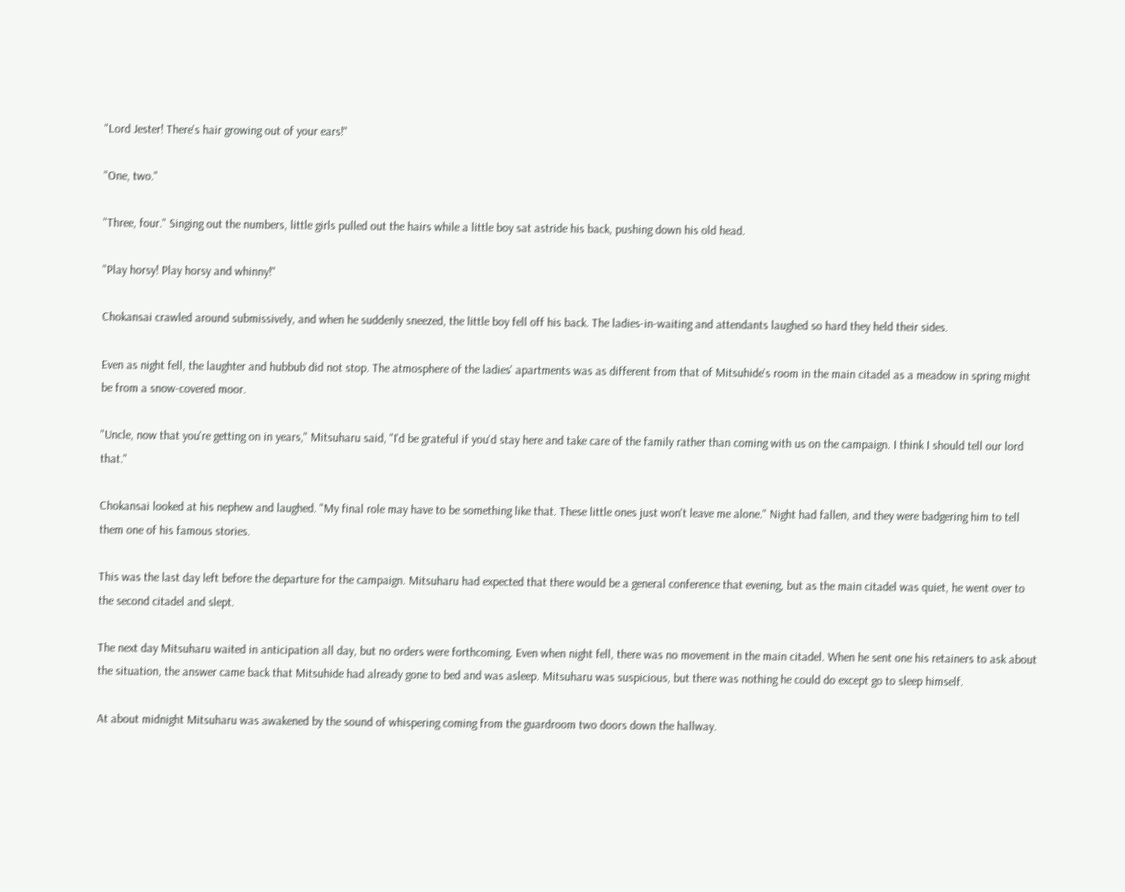"Lord Jester! There's hair growing out of your ears!"

"One, two."

"Three, four." Singing out the numbers, little girls pulled out the hairs while a little boy sat astride his back, pushing down his old head.

"Play horsy! Play horsy and whinny!"

Chokansai crawled around submissively, and when he suddenly sneezed, the little boy fell off his back. The ladies-in-waiting and attendants laughed so hard they held their sides.

Even as night fell, the laughter and hubbub did not stop. The atmosphere of the ladies' apartments was as different from that of Mitsuhide's room in the main citadel as a meadow in spring might be from a snow-covered moor.

"Uncle, now that you're getting on in years," Mitsuharu said, "I'd be grateful if you'd stay here and take care of the family rather than coming with us on the campaign. I think I should tell our lord that."

Chokansai looked at his nephew and laughed. "My final role may have to be something like that. These little ones just won't leave me alone." Night had fallen, and they were badgering him to tell them one of his famous stories.

This was the last day left before the departure for the campaign. Mitsuharu had expected that there would be a general conference that evening, but as the main citadel was quiet, he went over to the second citadel and slept.

The next day Mitsuharu waited in anticipation all day, but no orders were forthcoming. Even when night fell, there was no movement in the main citadel. When he sent one his retainers to ask about the situation, the answer came back that Mitsuhide had already gone to bed and was asleep. Mitsuharu was suspicious, but there was nothing he could do except go to sleep himself.

At about midnight Mitsuharu was awakened by the sound of whispering coming from the guardroom two doors down the hallway.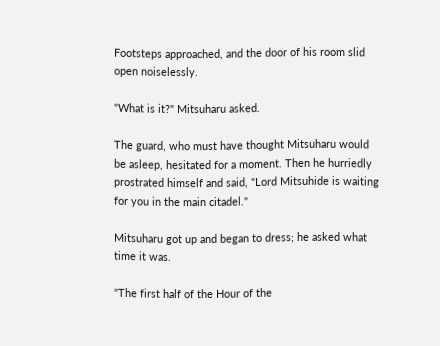Footsteps approached, and the door of his room slid open noiselessly.

"What is it?" Mitsuharu asked.

The guard, who must have thought Mitsuharu would be asleep, hesitated for a moment. Then he hurriedly prostrated himself and said, "Lord Mitsuhide is waiting for you in the main citadel."

Mitsuharu got up and began to dress; he asked what time it was.

"The first half of the Hour of the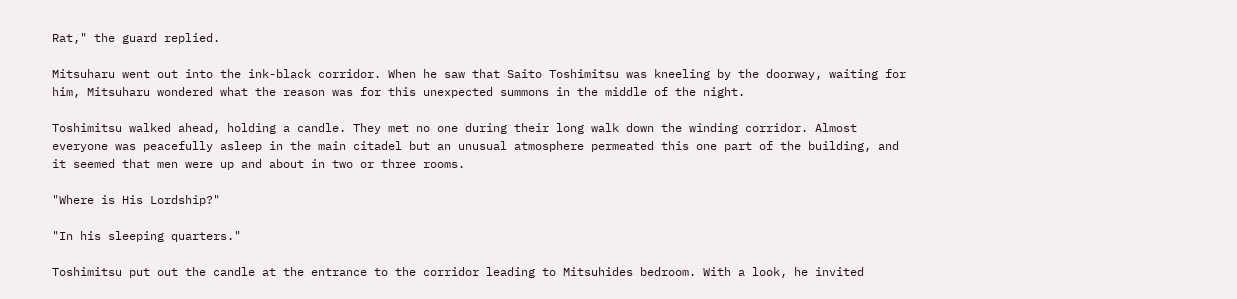Rat," the guard replied.

Mitsuharu went out into the ink-black corridor. When he saw that Saito Toshimitsu was kneeling by the doorway, waiting for him, Mitsuharu wondered what the reason was for this unexpected summons in the middle of the night.

Toshimitsu walked ahead, holding a candle. They met no one during their long walk down the winding corridor. Almost everyone was peacefully asleep in the main citadel but an unusual atmosphere permeated this one part of the building, and it seemed that men were up and about in two or three rooms.

"Where is His Lordship?"

"In his sleeping quarters."

Toshimitsu put out the candle at the entrance to the corridor leading to Mitsuhides bedroom. With a look, he invited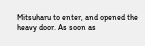Mitsuharu to enter, and opened the heavy door. As soon as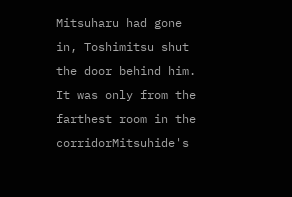Mitsuharu had gone in, Toshimitsu shut the door behind him. It was only from the farthest room in the corridorMitsuhide's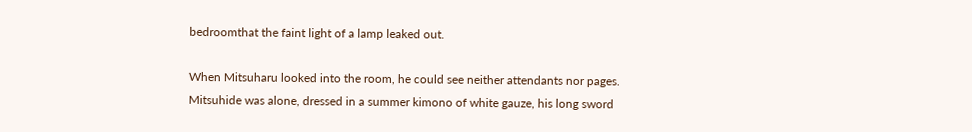bedroomthat the faint light of a lamp leaked out.

When Mitsuharu looked into the room, he could see neither attendants nor pages. Mitsuhide was alone, dressed in a summer kimono of white gauze, his long sword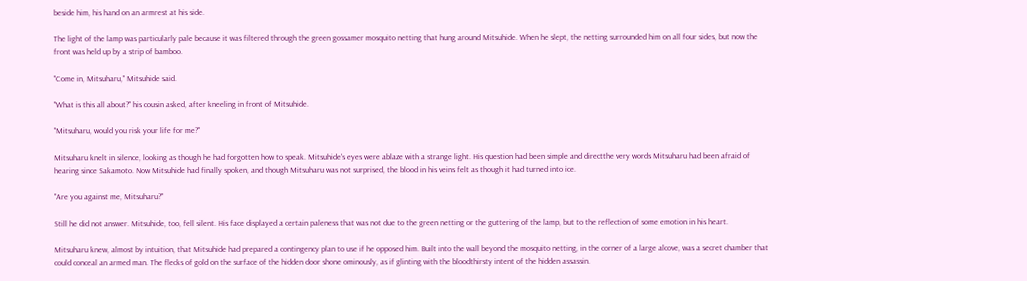beside him, his hand on an armrest at his side.

The light of the lamp was particularly pale because it was filtered through the green gossamer mosquito netting that hung around Mitsuhide. When he slept, the netting surrounded him on all four sides, but now the front was held up by a strip of bamboo.

"Come in, Mitsuharu," Mitsuhide said.

"What is this all about?" his cousin asked, after kneeling in front of Mitsuhide.

"Mitsuharu, would you risk your life for me?"

Mitsuharu knelt in silence, looking as though he had forgotten how to speak. Mitsuhide's eyes were ablaze with a strange light. His question had been simple and directthe very words Mitsuharu had been afraid of hearing since Sakamoto. Now Mitsuhide had finally spoken, and though Mitsuharu was not surprised, the blood in his veins felt as though it had turned into ice.

"Are you against me, Mitsuharu?"

Still he did not answer. Mitsuhide, too, fell silent. His face displayed a certain paleness that was not due to the green netting or the guttering of the lamp, but to the reflection of some emotion in his heart.

Mitsuharu knew, almost by intuition, that Mitsuhide had prepared a contingency plan to use if he opposed him. Built into the wall beyond the mosquito netting, in the corner of a large alcove, was a secret chamber that could conceal an armed man. The flecks of gold on the surface of the hidden door shone ominously, as if glinting with the bloodthirsty intent of the hidden assassin.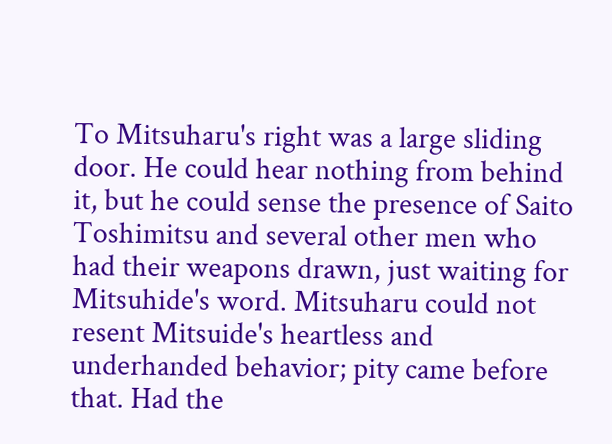To Mitsuharu's right was a large sliding door. He could hear nothing from behind it, but he could sense the presence of Saito Toshimitsu and several other men who had their weapons drawn, just waiting for Mitsuhide's word. Mitsuharu could not resent Mitsuide's heartless and underhanded behavior; pity came before that. Had the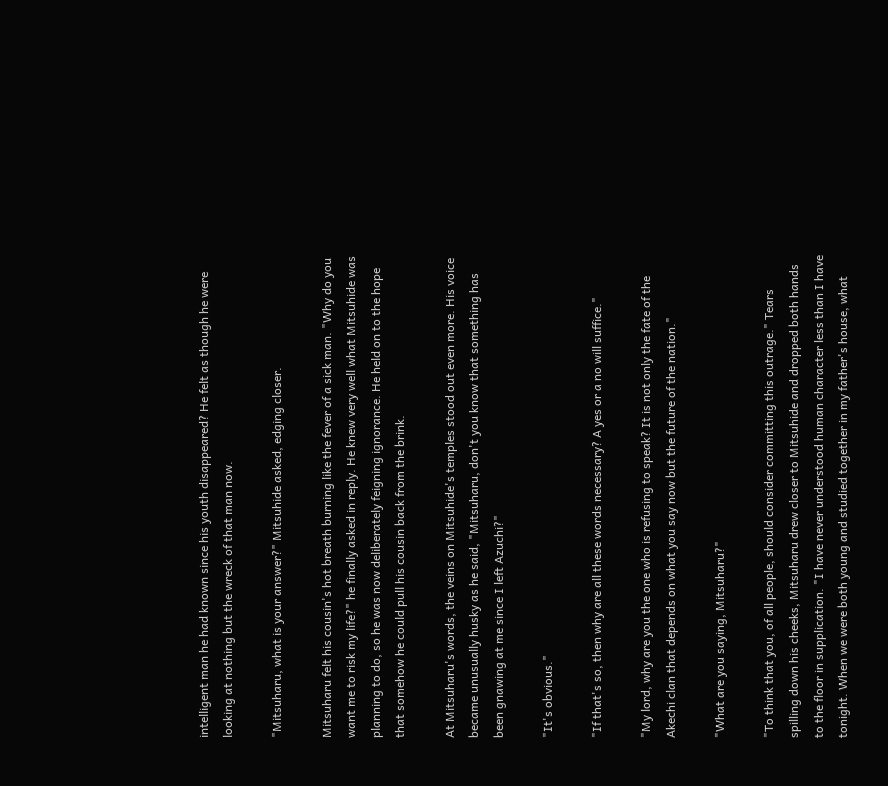intelligent man he had known since his youth disappeared? He felt as though he were looking at nothing but the wreck of that man now.

"Mitsuharu, what is your answer?" Mitsuhide asked, edging closer.

Mitsuharu felt his cousin's hot breath burning like the fever of a sick man. "Why do you want me to risk my life?" he finally asked in reply. He knew very well what Mitsuhide was planning to do, so he was now deliberately feigning ignorance. He held on to the hope that somehow he could pull his cousin back from the brink.

At Mitsuharu's words, the veins on Mitsuhide's temples stood out even more. His voice became unusually husky as he said, "Mitsuharu, don't you know that something has been gnawing at me since I left Azuchi?"

"It's obvious."

"If that's so, then why are all these words necessary? A yes or a no will suffice."

"My lord, why are you the one who is refusing to speak? It is not only the fate of the Akechi clan that depends on what you say now but the future of the nation."

"What are you saying, Mitsuharu?"

"To think that you, of all people, should consider committing this outrage." Tears spilling down his cheeks, Mitsuharu drew closer to Mitsuhide and dropped both hands to the floor in supplication. "I have never understood human character less than I have tonight. When we were both young and studied together in my father's house, what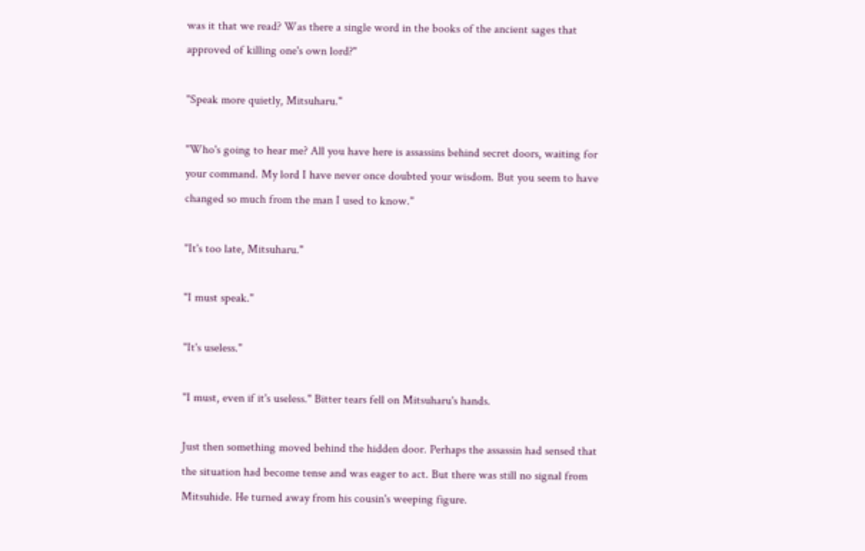was it that we read? Was there a single word in the books of the ancient sages that approved of killing one's own lord?"

"Speak more quietly, Mitsuharu."

"Who's going to hear me? All you have here is assassins behind secret doors, waiting for your command. My lord I have never once doubted your wisdom. But you seem to have changed so much from the man I used to know."

"It's too late, Mitsuharu."

"I must speak."

"It's useless."

"I must, even if it's useless." Bitter tears fell on Mitsuharu's hands.

Just then something moved behind the hidden door. Perhaps the assassin had sensed that the situation had become tense and was eager to act. But there was still no signal from Mitsuhide. He turned away from his cousin's weeping figure.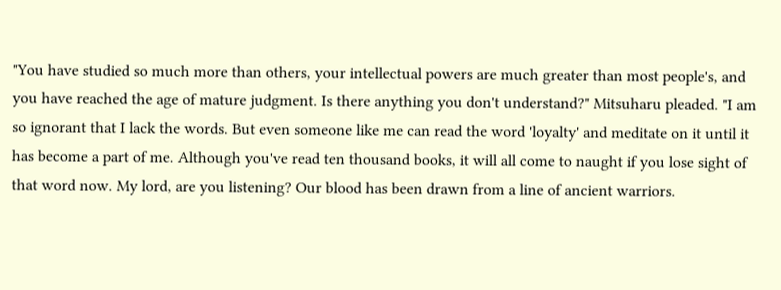"You have studied so much more than others, your intellectual powers are much greater than most people's, and you have reached the age of mature judgment. Is there anything you don't understand?" Mitsuharu pleaded. "I am so ignorant that I lack the words. But even someone like me can read the word 'loyalty' and meditate on it until it has become a part of me. Although you've read ten thousand books, it will all come to naught if you lose sight of that word now. My lord, are you listening? Our blood has been drawn from a line of ancient warriors.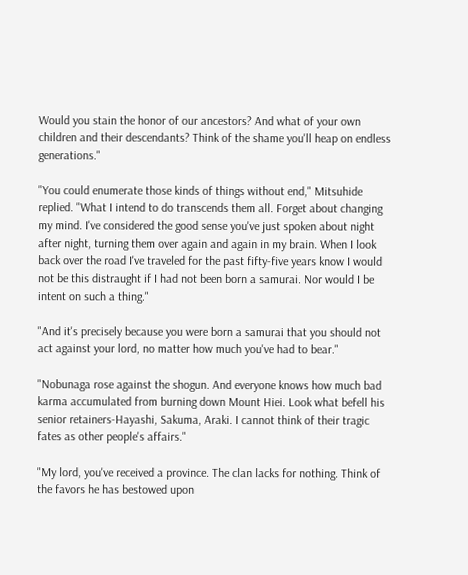Would you stain the honor of our ancestors? And what of your own children and their descendants? Think of the shame you'll heap on endless generations."

"You could enumerate those kinds of things without end," Mitsuhide replied. "What I intend to do transcends them all. Forget about changing my mind. I've considered the good sense you've just spoken about night after night, turning them over again and again in my brain. When I look back over the road I've traveled for the past fifty-five years know I would not be this distraught if I had not been born a samurai. Nor would I be intent on such a thing."

"And it's precisely because you were born a samurai that you should not act against your lord, no matter how much you've had to bear."

"Nobunaga rose against the shogun. And everyone knows how much bad karma accumulated from burning down Mount Hiei. Look what befell his senior retainers-Hayashi, Sakuma, Araki. I cannot think of their tragic fates as other people's affairs."

"My lord, you've received a province. The clan lacks for nothing. Think of the favors he has bestowed upon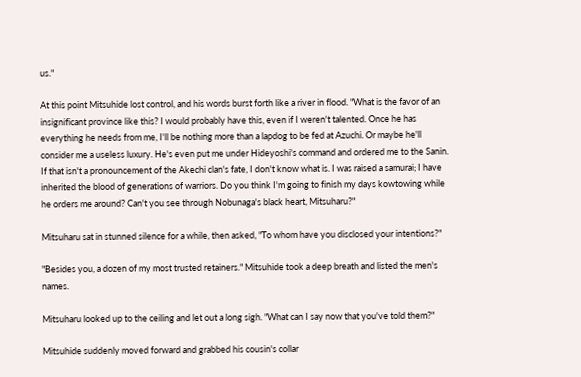us."

At this point Mitsuhide lost control, and his words burst forth like a river in flood. "What is the favor of an insignificant province like this? I would probably have this, even if I weren't talented. Once he has everything he needs from me, I'll be nothing more than a lapdog to be fed at Azuchi. Or maybe he'll consider me a useless luxury. He's even put me under Hideyoshi's command and ordered me to the Sanin. If that isn't a pronouncement of the Akechi clan's fate, I don't know what is. I was raised a samurai; I have inherited the blood of generations of warriors. Do you think I'm going to finish my days kowtowing while he orders me around? Can't you see through Nobunaga's black heart, Mitsuharu?"

Mitsuharu sat in stunned silence for a while, then asked, "To whom have you disclosed your intentions?"

"Besides you, a dozen of my most trusted retainers." Mitsuhide took a deep breath and listed the men's names.

Mitsuharu looked up to the ceiling and let out a long sigh. "What can I say now that you've told them?"

Mitsuhide suddenly moved forward and grabbed his cousin's collar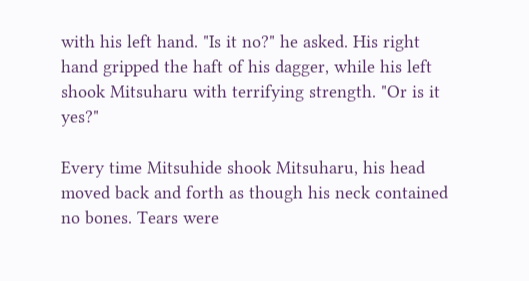with his left hand. "Is it no?" he asked. His right hand gripped the haft of his dagger, while his left shook Mitsuharu with terrifying strength. "Or is it yes?"

Every time Mitsuhide shook Mitsuharu, his head moved back and forth as though his neck contained no bones. Tears were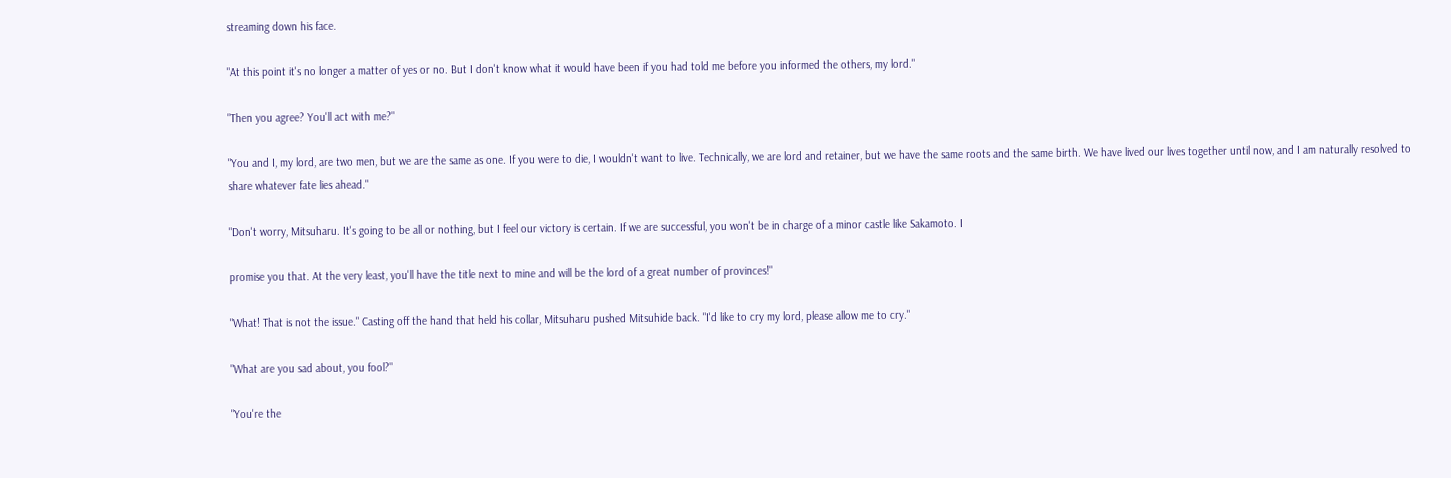streaming down his face.

"At this point it's no longer a matter of yes or no. But I don't know what it would have been if you had told me before you informed the others, my lord."

"Then you agree? You'll act with me?"

"You and I, my lord, are two men, but we are the same as one. If you were to die, I wouldn't want to live. Technically, we are lord and retainer, but we have the same roots and the same birth. We have lived our lives together until now, and I am naturally resolved to share whatever fate lies ahead."

"Don't worry, Mitsuharu. It's going to be all or nothing, but I feel our victory is certain. If we are successful, you won't be in charge of a minor castle like Sakamoto. I

promise you that. At the very least, you'll have the title next to mine and will be the lord of a great number of provinces!"

"What! That is not the issue." Casting off the hand that held his collar, Mitsuharu pushed Mitsuhide back. "I'd like to cry my lord, please allow me to cry."

"What are you sad about, you fool?"

"You're the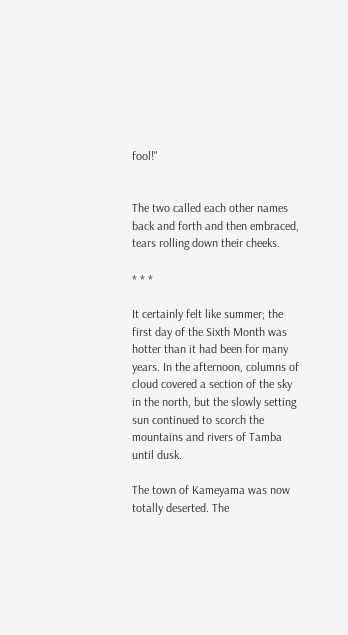fool!"


The two called each other names back and forth and then embraced, tears rolling down their cheeks.

* * *

It certainly felt like summer; the first day of the Sixth Month was hotter than it had been for many years. In the afternoon, columns of cloud covered a section of the sky in the north, but the slowly setting sun continued to scorch the mountains and rivers of Tamba until dusk.

The town of Kameyama was now totally deserted. The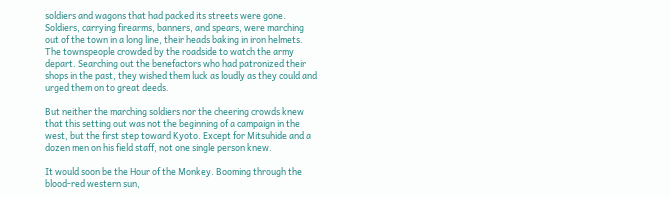soldiers and wagons that had packed its streets were gone. Soldiers, carrying firearms, banners, and spears, were marching out of the town in a long line, their heads baking in iron helmets. The townspeople crowded by the roadside to watch the army depart. Searching out the benefactors who had patronized their shops in the past, they wished them luck as loudly as they could and urged them on to great deeds.

But neither the marching soldiers nor the cheering crowds knew that this setting out was not the beginning of a campaign in the west, but the first step toward Kyoto. Except for Mitsuhide and a dozen men on his field staff, not one single person knew.

It would soon be the Hour of the Monkey. Booming through the blood-red western sun,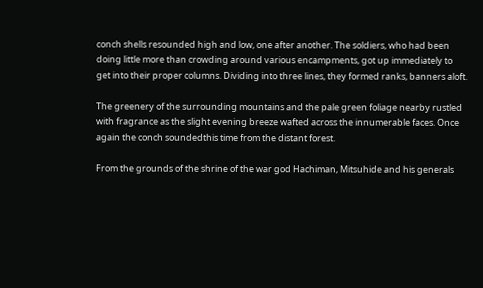conch shells resounded high and low, one after another. The soldiers, who had been doing little more than crowding around various encampments, got up immediately to get into their proper columns. Dividing into three lines, they formed ranks, banners aloft.

The greenery of the surrounding mountains and the pale green foliage nearby rustled with fragrance as the slight evening breeze wafted across the innumerable faces. Once again the conch soundedthis time from the distant forest.

From the grounds of the shrine of the war god Hachiman, Mitsuhide and his generals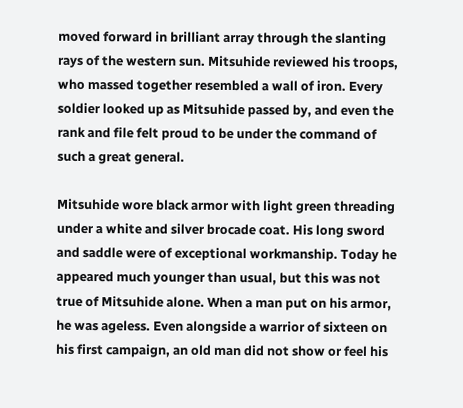moved forward in brilliant array through the slanting rays of the western sun. Mitsuhide reviewed his troops, who massed together resembled a wall of iron. Every soldier looked up as Mitsuhide passed by, and even the rank and file felt proud to be under the command of such a great general.

Mitsuhide wore black armor with light green threading under a white and silver brocade coat. His long sword and saddle were of exceptional workmanship. Today he appeared much younger than usual, but this was not true of Mitsuhide alone. When a man put on his armor, he was ageless. Even alongside a warrior of sixteen on his first campaign, an old man did not show or feel his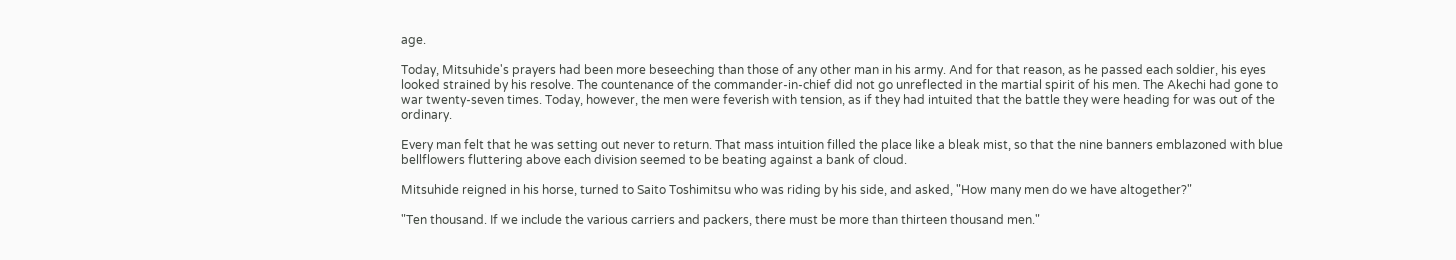age.

Today, Mitsuhide's prayers had been more beseeching than those of any other man in his army. And for that reason, as he passed each soldier, his eyes looked strained by his resolve. The countenance of the commander-in-chief did not go unreflected in the martial spirit of his men. The Akechi had gone to war twenty-seven times. Today, however, the men were feverish with tension, as if they had intuited that the battle they were heading for was out of the ordinary.

Every man felt that he was setting out never to return. That mass intuition filled the place like a bleak mist, so that the nine banners emblazoned with blue bellflowers fluttering above each division seemed to be beating against a bank of cloud.

Mitsuhide reigned in his horse, turned to Saito Toshimitsu who was riding by his side, and asked, "How many men do we have altogether?"

"Ten thousand. If we include the various carriers and packers, there must be more than thirteen thousand men."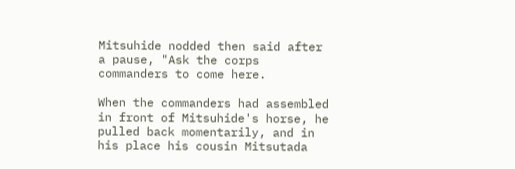Mitsuhide nodded then said after a pause, "Ask the corps commanders to come here.

When the commanders had assembled in front of Mitsuhide's horse, he pulled back momentarily, and in his place his cousin Mitsutada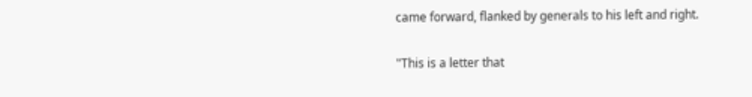came forward, flanked by generals to his left and right.

"This is a letter that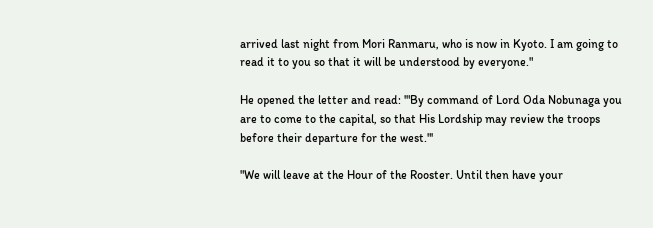arrived last night from Mori Ranmaru, who is now in Kyoto. I am going to read it to you so that it will be understood by everyone."

He opened the letter and read: '"By command of Lord Oda Nobunaga you are to come to the capital, so that His Lordship may review the troops before their departure for the west."'

"We will leave at the Hour of the Rooster. Until then have your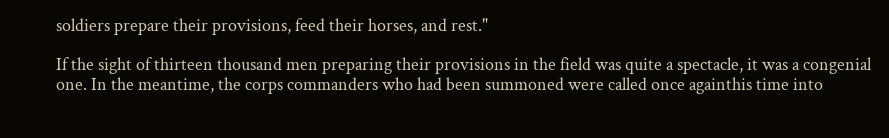soldiers prepare their provisions, feed their horses, and rest."

If the sight of thirteen thousand men preparing their provisions in the field was quite a spectacle, it was a congenial one. In the meantime, the corps commanders who had been summoned were called once againthis time into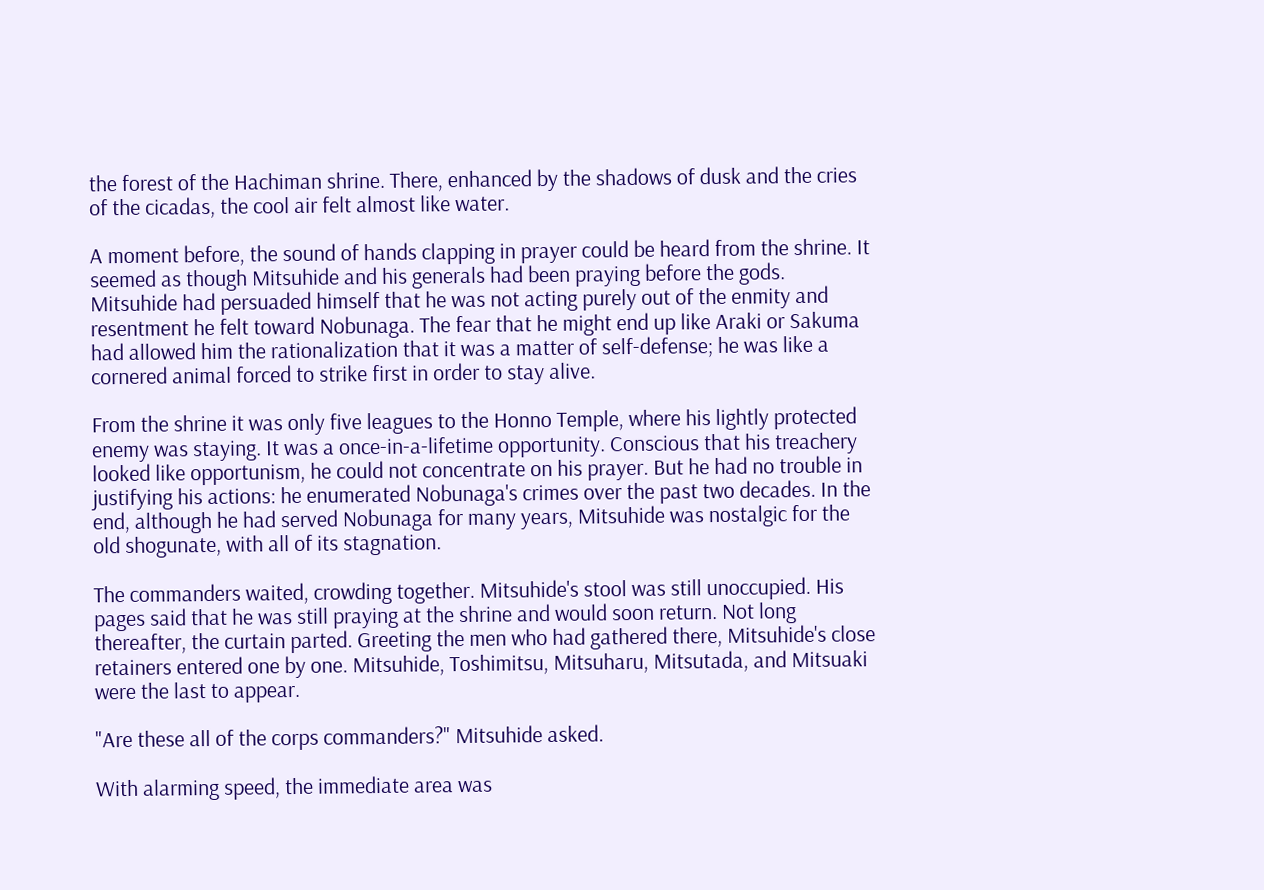the forest of the Hachiman shrine. There, enhanced by the shadows of dusk and the cries of the cicadas, the cool air felt almost like water.

A moment before, the sound of hands clapping in prayer could be heard from the shrine. It seemed as though Mitsuhide and his generals had been praying before the gods. Mitsuhide had persuaded himself that he was not acting purely out of the enmity and resentment he felt toward Nobunaga. The fear that he might end up like Araki or Sakuma had allowed him the rationalization that it was a matter of self-defense; he was like a cornered animal forced to strike first in order to stay alive.

From the shrine it was only five leagues to the Honno Temple, where his lightly protected enemy was staying. It was a once-in-a-lifetime opportunity. Conscious that his treachery looked like opportunism, he could not concentrate on his prayer. But he had no trouble in justifying his actions: he enumerated Nobunaga's crimes over the past two decades. In the end, although he had served Nobunaga for many years, Mitsuhide was nostalgic for the old shogunate, with all of its stagnation.

The commanders waited, crowding together. Mitsuhide's stool was still unoccupied. His pages said that he was still praying at the shrine and would soon return. Not long thereafter, the curtain parted. Greeting the men who had gathered there, Mitsuhide's close retainers entered one by one. Mitsuhide, Toshimitsu, Mitsuharu, Mitsutada, and Mitsuaki were the last to appear.

"Are these all of the corps commanders?" Mitsuhide asked.

With alarming speed, the immediate area was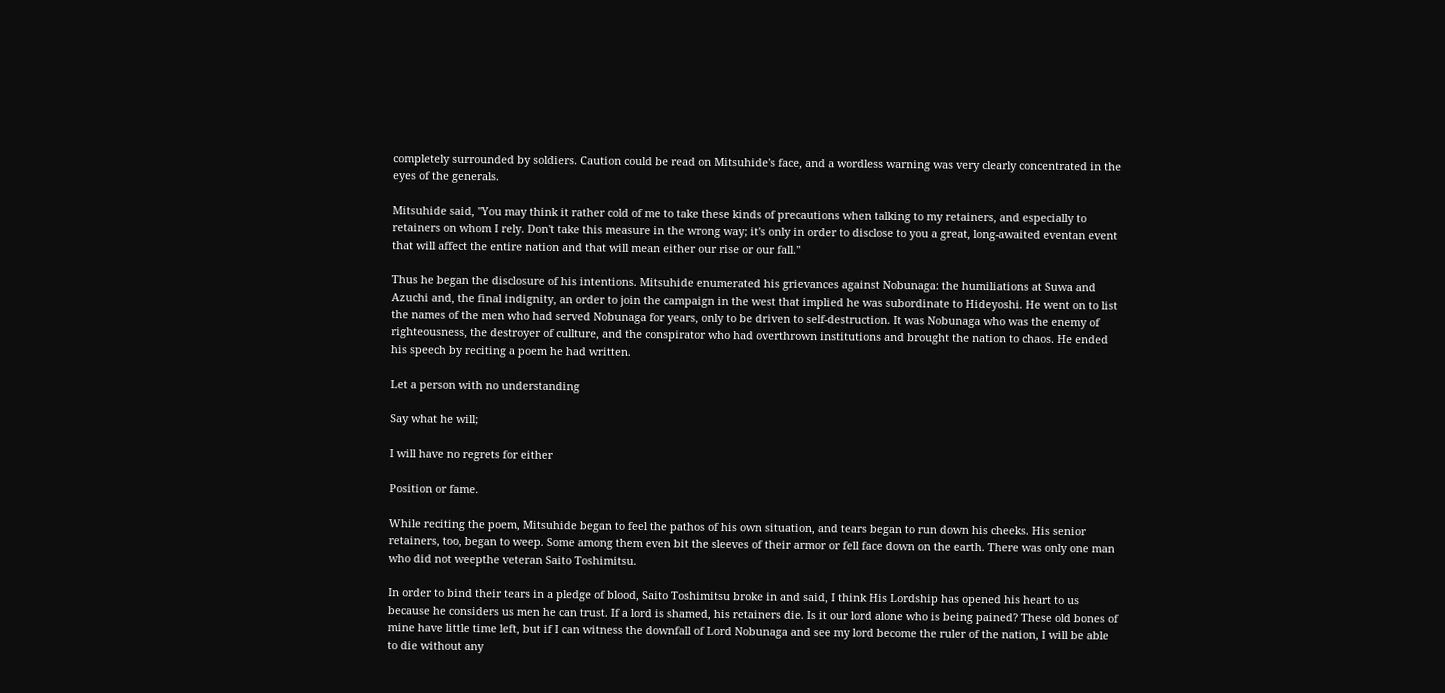completely surrounded by soldiers. Caution could be read on Mitsuhide's face, and a wordless warning was very clearly concentrated in the eyes of the generals.

Mitsuhide said, "You may think it rather cold of me to take these kinds of precautions when talking to my retainers, and especially to retainers on whom I rely. Don't take this measure in the wrong way; it's only in order to disclose to you a great, long-awaited eventan event that will affect the entire nation and that will mean either our rise or our fall."

Thus he began the disclosure of his intentions. Mitsuhide enumerated his grievances against Nobunaga: the humiliations at Suwa and Azuchi and, the final indignity, an order to join the campaign in the west that implied he was subordinate to Hideyoshi. He went on to list the names of the men who had served Nobunaga for years, only to be driven to self-destruction. It was Nobunaga who was the enemy of righteousness, the destroyer of cullture, and the conspirator who had overthrown institutions and brought the nation to chaos. He ended his speech by reciting a poem he had written.

Let a person with no understanding

Say what he will;

I will have no regrets for either

Position or fame.

While reciting the poem, Mitsuhide began to feel the pathos of his own situation, and tears began to run down his cheeks. His senior retainers, too, began to weep. Some among them even bit the sleeves of their armor or fell face down on the earth. There was only one man who did not weepthe veteran Saito Toshimitsu.

In order to bind their tears in a pledge of blood, Saito Toshimitsu broke in and said, I think His Lordship has opened his heart to us because he considers us men he can trust. If a lord is shamed, his retainers die. Is it our lord alone who is being pained? These old bones of mine have little time left, but if I can witness the downfall of Lord Nobunaga and see my lord become the ruler of the nation, I will be able to die without any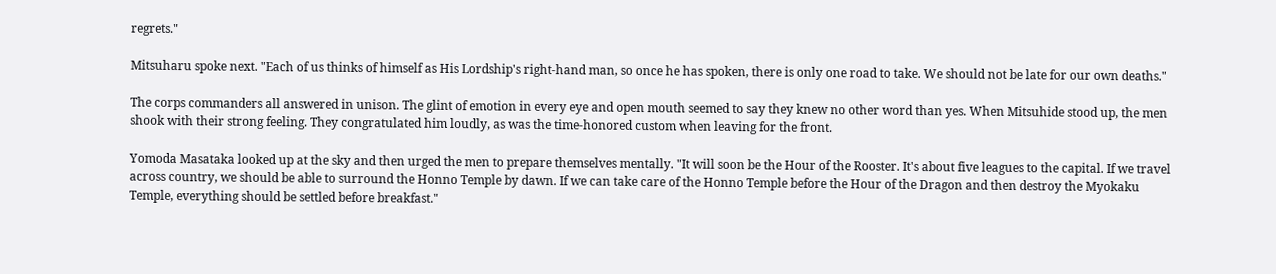regrets."

Mitsuharu spoke next. "Each of us thinks of himself as His Lordship's right-hand man, so once he has spoken, there is only one road to take. We should not be late for our own deaths."

The corps commanders all answered in unison. The glint of emotion in every eye and open mouth seemed to say they knew no other word than yes. When Mitsuhide stood up, the men shook with their strong feeling. They congratulated him loudly, as was the time-honored custom when leaving for the front.

Yomoda Masataka looked up at the sky and then urged the men to prepare themselves mentally. "It will soon be the Hour of the Rooster. It's about five leagues to the capital. If we travel across country, we should be able to surround the Honno Temple by dawn. If we can take care of the Honno Temple before the Hour of the Dragon and then destroy the Myokaku Temple, everything should be settled before breakfast."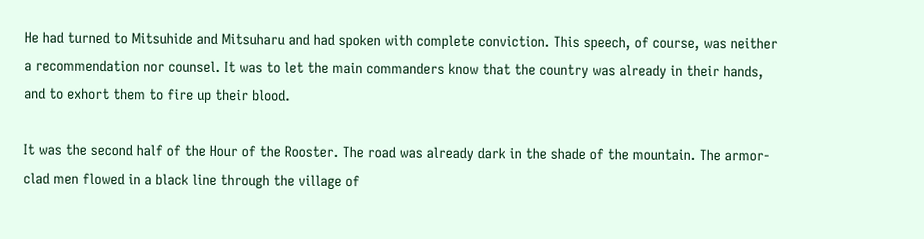He had turned to Mitsuhide and Mitsuharu and had spoken with complete conviction. This speech, of course, was neither a recommendation nor counsel. It was to let the main commanders know that the country was already in their hands, and to exhort them to fire up their blood.

It was the second half of the Hour of the Rooster. The road was already dark in the shade of the mountain. The armor-clad men flowed in a black line through the village of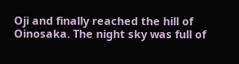Oji and finally reached the hill of Oinosaka. The night sky was full of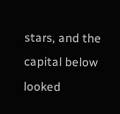stars, and the capital below looked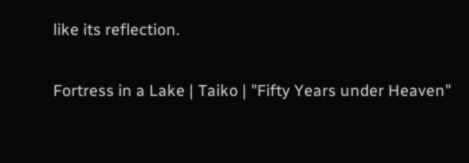like its reflection.

Fortress in a Lake | Taiko | "Fifty Years under Heaven"